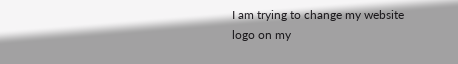I am trying to change my website logo on my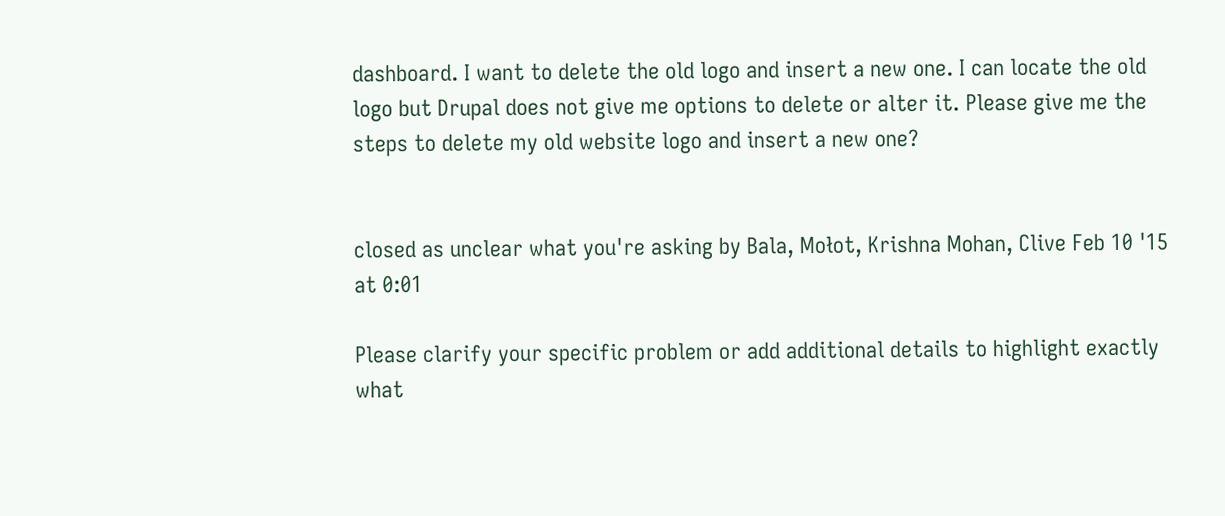dashboard. I want to delete the old logo and insert a new one. I can locate the old logo but Drupal does not give me options to delete or alter it. Please give me the steps to delete my old website logo and insert a new one?


closed as unclear what you're asking by Bala, Mołot, Krishna Mohan, Clive Feb 10 '15 at 0:01

Please clarify your specific problem or add additional details to highlight exactly what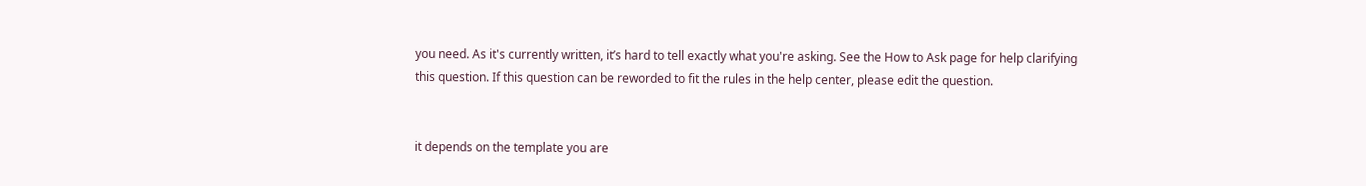you need. As it's currently written, it’s hard to tell exactly what you're asking. See the How to Ask page for help clarifying this question. If this question can be reworded to fit the rules in the help center, please edit the question.


it depends on the template you are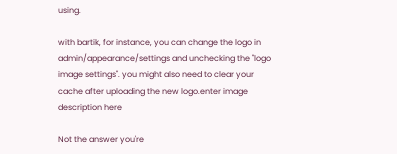using.

with bartik, for instance, you can change the logo in admin/appearance/settings and unchecking the "logo image settings". you might also need to clear your cache after uploading the new logo.enter image description here

Not the answer you're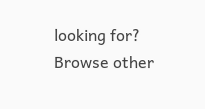looking for? Browse other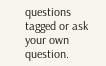questions tagged or ask your own question.